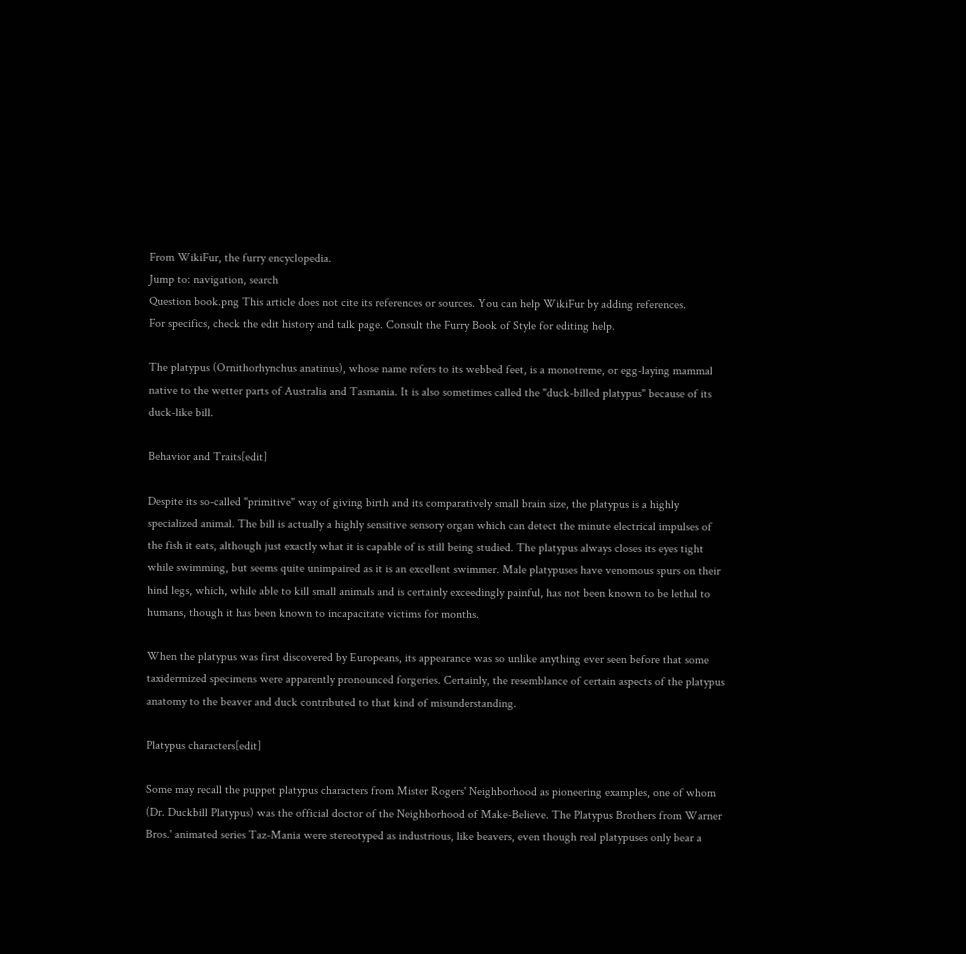From WikiFur, the furry encyclopedia.
Jump to: navigation, search
Question book.png This article does not cite its references or sources. You can help WikiFur by adding references.
For specifics, check the edit history and talk page. Consult the Furry Book of Style for editing help.

The platypus (Ornithorhynchus anatinus), whose name refers to its webbed feet, is a monotreme, or egg-laying mammal native to the wetter parts of Australia and Tasmania. It is also sometimes called the "duck-billed platypus" because of its duck-like bill.

Behavior and Traits[edit]

Despite its so-called "primitive" way of giving birth and its comparatively small brain size, the platypus is a highly specialized animal. The bill is actually a highly sensitive sensory organ which can detect the minute electrical impulses of the fish it eats, although just exactly what it is capable of is still being studied. The platypus always closes its eyes tight while swimming, but seems quite unimpaired as it is an excellent swimmer. Male platypuses have venomous spurs on their hind legs, which, while able to kill small animals and is certainly exceedingly painful, has not been known to be lethal to humans, though it has been known to incapacitate victims for months.

When the platypus was first discovered by Europeans, its appearance was so unlike anything ever seen before that some taxidermized specimens were apparently pronounced forgeries. Certainly, the resemblance of certain aspects of the platypus anatomy to the beaver and duck contributed to that kind of misunderstanding.

Platypus characters[edit]

Some may recall the puppet platypus characters from Mister Rogers' Neighborhood as pioneering examples, one of whom (Dr. Duckbill Platypus) was the official doctor of the Neighborhood of Make-Believe. The Platypus Brothers from Warner Bros.' animated series Taz-Mania were stereotyped as industrious, like beavers, even though real platypuses only bear a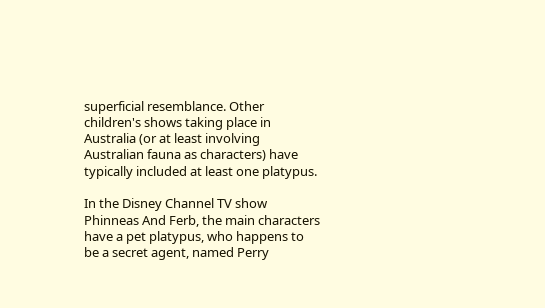superficial resemblance. Other children's shows taking place in Australia (or at least involving Australian fauna as characters) have typically included at least one platypus.

In the Disney Channel TV show Phinneas And Ferb, the main characters have a pet platypus, who happens to be a secret agent, named Perry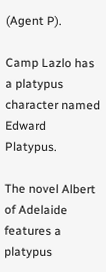(Agent P).

Camp Lazlo has a platypus character named Edward Platypus.

The novel Albert of Adelaide features a platypus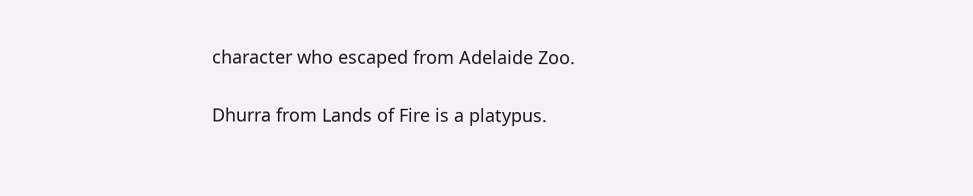character who escaped from Adelaide Zoo.

Dhurra from Lands of Fire is a platypus.